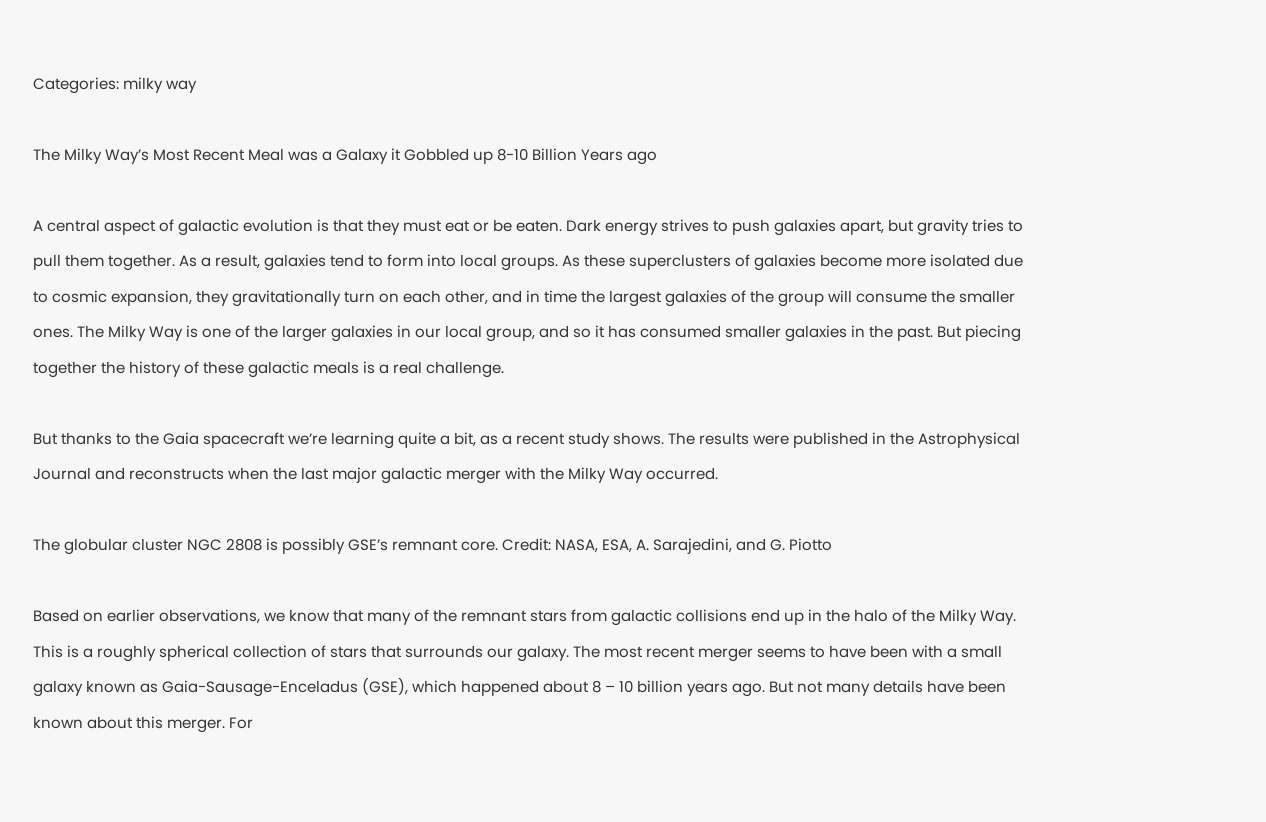Categories: milky way

The Milky Way’s Most Recent Meal was a Galaxy it Gobbled up 8-10 Billion Years ago

A central aspect of galactic evolution is that they must eat or be eaten. Dark energy strives to push galaxies apart, but gravity tries to pull them together. As a result, galaxies tend to form into local groups. As these superclusters of galaxies become more isolated due to cosmic expansion, they gravitationally turn on each other, and in time the largest galaxies of the group will consume the smaller ones. The Milky Way is one of the larger galaxies in our local group, and so it has consumed smaller galaxies in the past. But piecing together the history of these galactic meals is a real challenge.

But thanks to the Gaia spacecraft we’re learning quite a bit, as a recent study shows. The results were published in the Astrophysical Journal and reconstructs when the last major galactic merger with the Milky Way occurred.

The globular cluster NGC 2808 is possibly GSE’s remnant core. Credit: NASA, ESA, A. Sarajedini, and G. Piotto

Based on earlier observations, we know that many of the remnant stars from galactic collisions end up in the halo of the Milky Way. This is a roughly spherical collection of stars that surrounds our galaxy. The most recent merger seems to have been with a small galaxy known as Gaia-Sausage-Enceladus (GSE), which happened about 8 – 10 billion years ago. But not many details have been known about this merger. For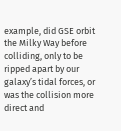example, did GSE orbit the Milky Way before colliding, only to be ripped apart by our galaxy’s tidal forces, or was the collision more direct and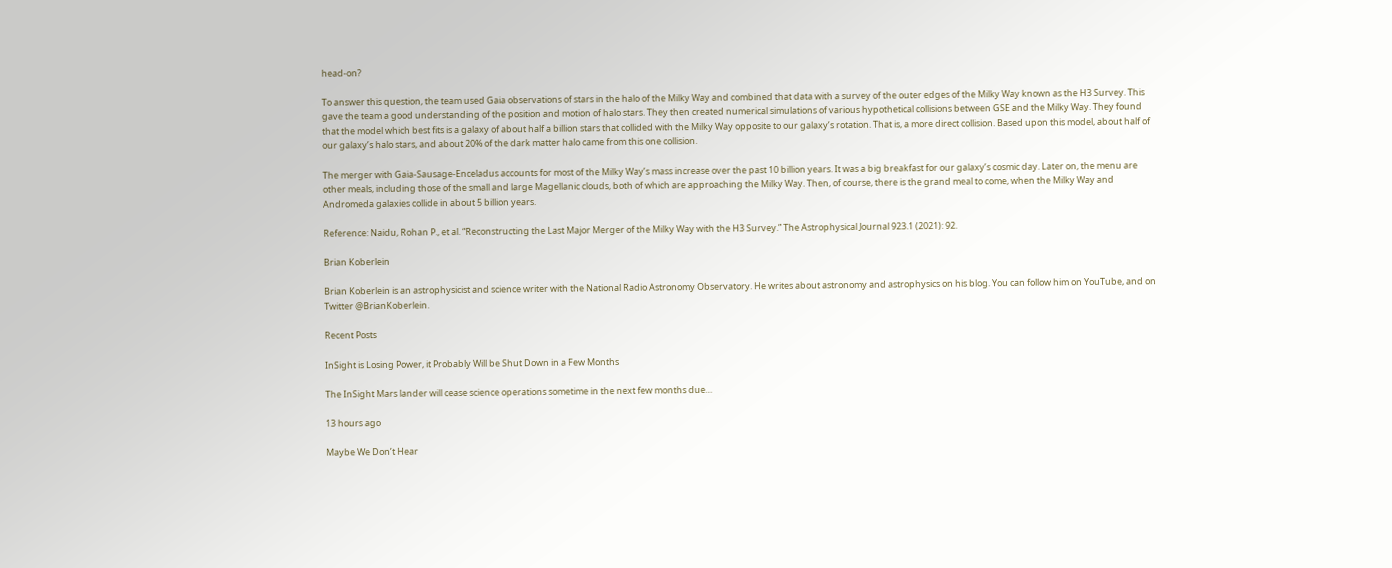head-on?

To answer this question, the team used Gaia observations of stars in the halo of the Milky Way and combined that data with a survey of the outer edges of the Milky Way known as the H3 Survey. This gave the team a good understanding of the position and motion of halo stars. They then created numerical simulations of various hypothetical collisions between GSE and the Milky Way. They found that the model which best fits is a galaxy of about half a billion stars that collided with the Milky Way opposite to our galaxy’s rotation. That is, a more direct collision. Based upon this model, about half of our galaxy’s halo stars, and about 20% of the dark matter halo came from this one collision.

The merger with Gaia-Sausage-Enceladus accounts for most of the Milky Way’s mass increase over the past 10 billion years. It was a big breakfast for our galaxy’s cosmic day. Later on, the menu are other meals, including those of the small and large Magellanic clouds, both of which are approaching the Milky Way. Then, of course, there is the grand meal to come, when the Milky Way and Andromeda galaxies collide in about 5 billion years.

Reference: Naidu, Rohan P., et al. “Reconstructing the Last Major Merger of the Milky Way with the H3 Survey.” The Astrophysical Journal 923.1 (2021): 92.

Brian Koberlein

Brian Koberlein is an astrophysicist and science writer with the National Radio Astronomy Observatory. He writes about astronomy and astrophysics on his blog. You can follow him on YouTube, and on Twitter @BrianKoberlein.

Recent Posts

InSight is Losing Power, it Probably Will be Shut Down in a Few Months

The InSight Mars lander will cease science operations sometime in the next few months due…

13 hours ago

Maybe We Don’t Hear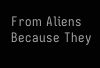From Aliens Because They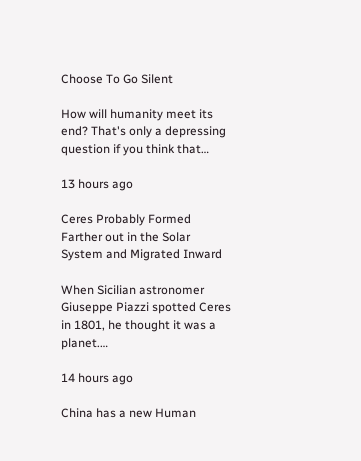Choose To Go Silent

How will humanity meet its end? That's only a depressing question if you think that…

13 hours ago

Ceres Probably Formed Farther out in the Solar System and Migrated Inward

When Sicilian astronomer Giuseppe Piazzi spotted Ceres in 1801, he thought it was a planet.…

14 hours ago

China has a new Human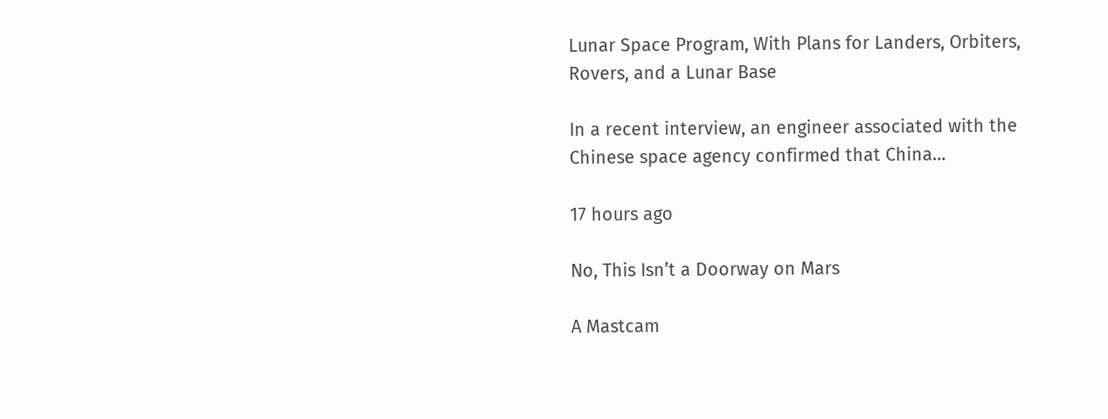Lunar Space Program, With Plans for Landers, Orbiters, Rovers, and a Lunar Base

In a recent interview, an engineer associated with the Chinese space agency confirmed that China…

17 hours ago

No, This Isn’t a Doorway on Mars

A Mastcam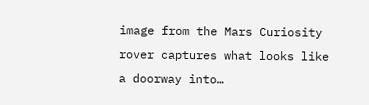image from the Mars Curiosity rover captures what looks like a doorway into…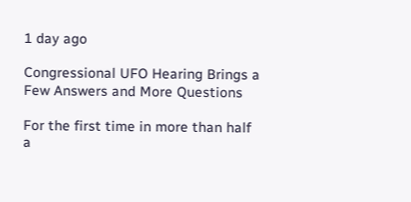1 day ago

Congressional UFO Hearing Brings a Few Answers and More Questions

For the first time in more than half a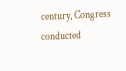century, Congress conducted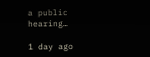a public hearing…

1 day ago